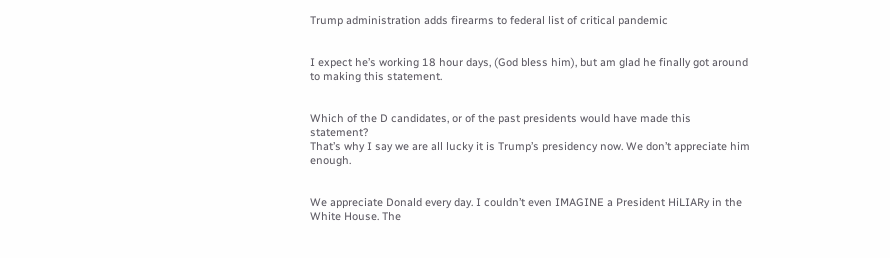Trump administration adds firearms to federal list of critical pandemic


I expect he’s working 18 hour days, (God bless him), but am glad he finally got around to making this statement.


Which of the D candidates, or of the past presidents would have made this statement?
That’s why I say we are all lucky it is Trump’s presidency now. We don’t appreciate him enough.


We appreciate Donald every day. I couldn’t even IMAGINE a President HiLIARy in the White House. The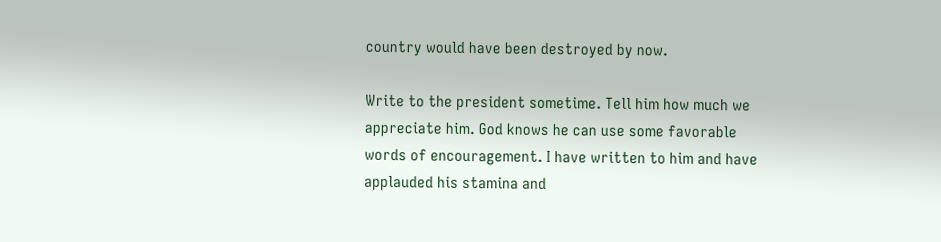country would have been destroyed by now.

Write to the president sometime. Tell him how much we appreciate him. God knows he can use some favorable words of encouragement. I have written to him and have applauded his stamina and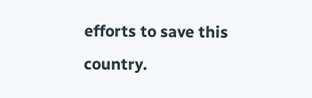efforts to save this country.